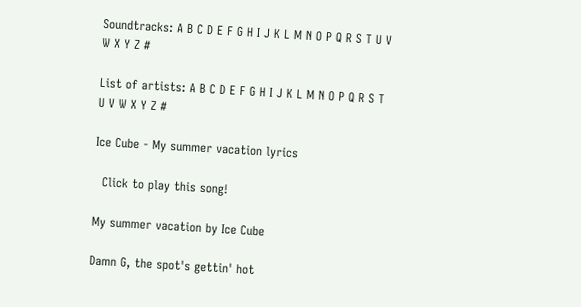Soundtracks: A B C D E F G H I J K L M N O P Q R S T U V W X Y Z #

List of artists: A B C D E F G H I J K L M N O P Q R S T U V W X Y Z #

Ice Cube - My summer vacation lyrics

  Click to play this song!

My summer vacation by Ice Cube

Damn G, the spot's gettin' hot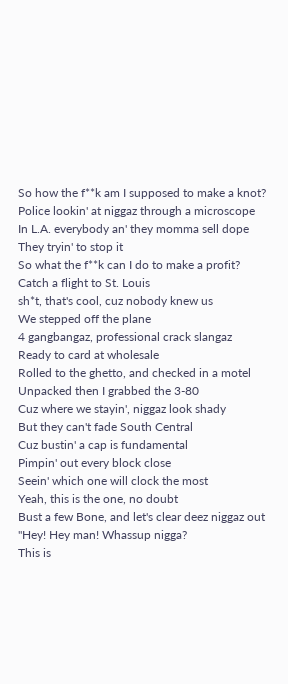So how the f**k am I supposed to make a knot?
Police lookin' at niggaz through a microscope
In L.A. everybody an' they momma sell dope
They tryin' to stop it
So what the f**k can I do to make a profit?
Catch a flight to St. Louis
sh*t, that's cool, cuz nobody knew us
We stepped off the plane
4 gangbangaz, professional crack slangaz
Ready to card at wholesale
Rolled to the ghetto, and checked in a motel
Unpacked then I grabbed the 3-80
Cuz where we stayin', niggaz look shady
But they can't fade South Central
Cuz bustin' a cap is fundamental
Pimpin' out every block close
Seein' which one will clock the most
Yeah, this is the one, no doubt
Bust a few Bone, and let's clear deez niggaz out
"Hey! Hey man! Whassup nigga?
This is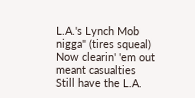L.A.'s Lynch Mob nigga" (tires squeal)
Now clearin' 'em out meant casualties
Still have the L.A.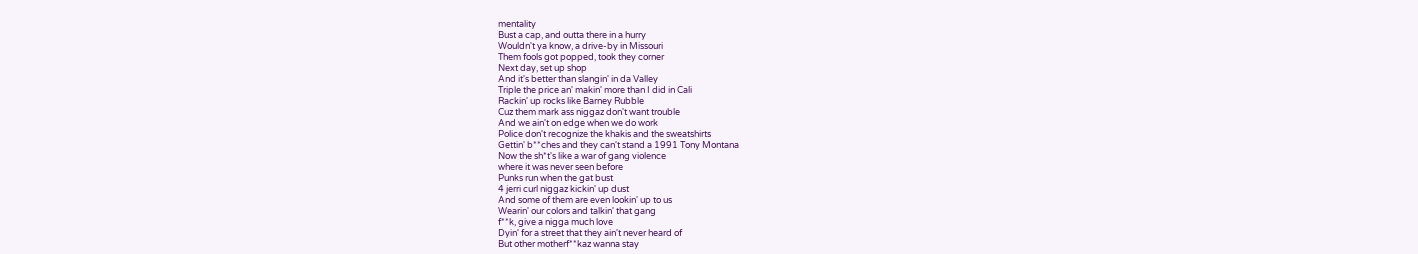mentality
Bust a cap, and outta there in a hurry
Wouldn't ya know, a drive-by in Missouri
Them fools got popped, took they corner
Next day, set up shop
And it's better than slangin' in da Valley
Triple the price an' makin' more than I did in Cali
Rackin' up rocks like Barney Rubble
Cuz them mark ass niggaz don't want trouble
And we ain't on edge when we do work
Police don't recognize the khakis and the sweatshirts
Gettin' b**ches and they can't stand a 1991 Tony Montana
Now the sh*t's like a war of gang violence
where it was never seen before
Punks run when the gat bust
4 jerri curl niggaz kickin' up dust
And some of them are even lookin' up to us
Wearin' our colors and talkin' that gang
f**k, give a nigga much love
Dyin' for a street that they ain't never heard of
But other motherf**kaz wanna stay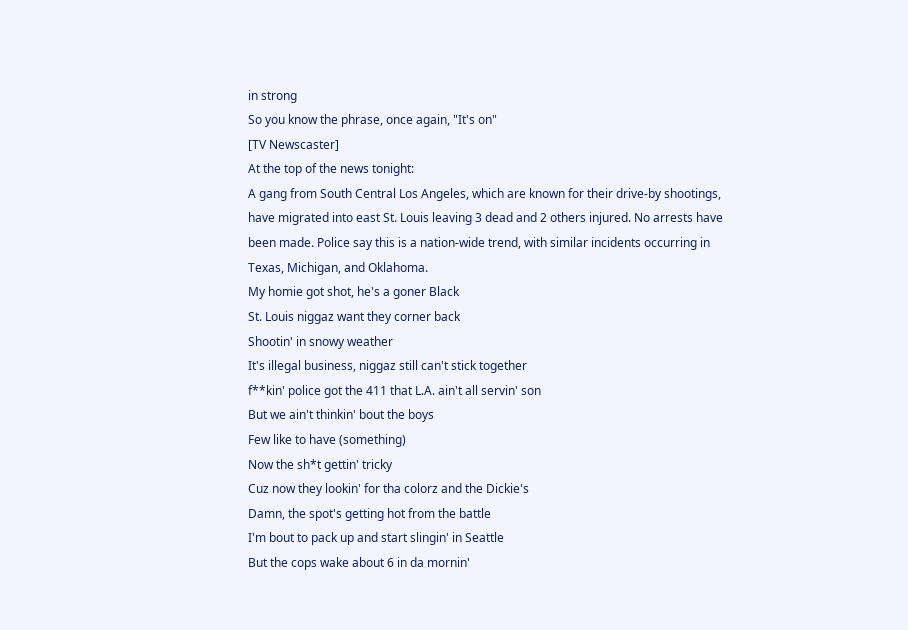in strong
So you know the phrase, once again, "It's on"
[TV Newscaster]
At the top of the news tonight:
A gang from South Central Los Angeles, which are known for their drive-by shootings,
have migrated into east St. Louis leaving 3 dead and 2 others injured. No arrests have
been made. Police say this is a nation-wide trend, with similar incidents occurring in
Texas, Michigan, and Oklahoma.
My homie got shot, he's a goner Black
St. Louis niggaz want they corner back
Shootin' in snowy weather
It's illegal business, niggaz still can't stick together
f**kin' police got the 411 that L.A. ain't all servin' son
But we ain't thinkin' bout the boys
Few like to have (something)
Now the sh*t gettin' tricky
Cuz now they lookin' for tha colorz and the Dickie's
Damn, the spot's getting hot from the battle
I'm bout to pack up and start slingin' in Seattle
But the cops wake about 6 in da mornin'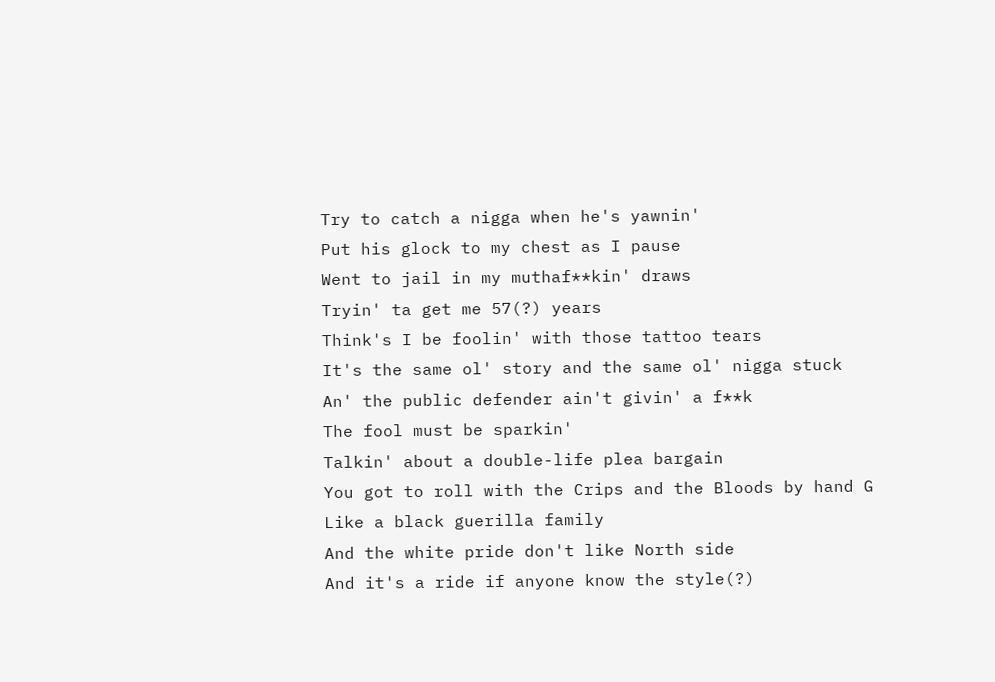Try to catch a nigga when he's yawnin'
Put his glock to my chest as I pause
Went to jail in my muthaf**kin' draws
Tryin' ta get me 57(?) years
Think's I be foolin' with those tattoo tears
It's the same ol' story and the same ol' nigga stuck
An' the public defender ain't givin' a f**k
The fool must be sparkin'
Talkin' about a double-life plea bargain
You got to roll with the Crips and the Bloods by hand G
Like a black guerilla family
And the white pride don't like North side
And it's a ride if anyone know the style(?)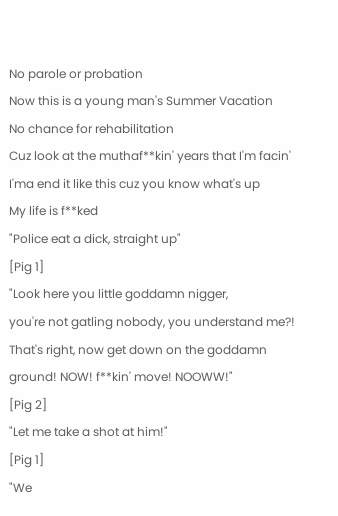No parole or probation
Now this is a young man's Summer Vacation
No chance for rehabilitation
Cuz look at the muthaf**kin' years that I'm facin'
I'ma end it like this cuz you know what's up
My life is f**ked
"Police eat a dick, straight up"
[Pig 1]
"Look here you little goddamn nigger,
you're not gatling nobody, you understand me?!
That's right, now get down on the goddamn
ground! NOW! f**kin' move! NOOWW!"
[Pig 2]
"Let me take a shot at him!"
[Pig 1]
"We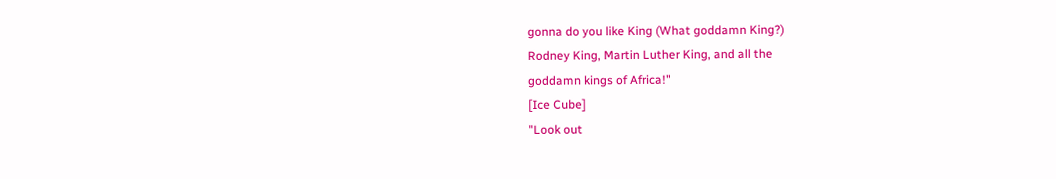gonna do you like King (What goddamn King?)
Rodney King, Martin Luther King, and all the
goddamn kings of Africa!"
[Ice Cube]
"Look out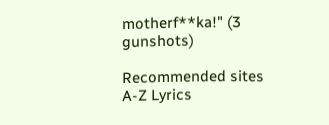motherf**ka!" (3 gunshots)

Recommended sites
A-Z Lyrics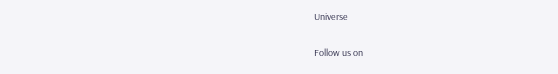Universe

Follow us on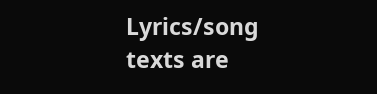Lyrics/song texts are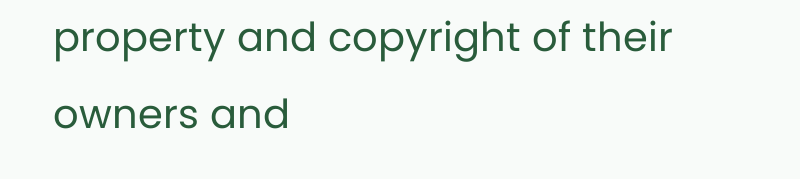property and copyright of their owners and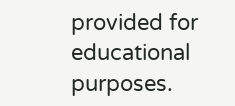provided for educational purposes.